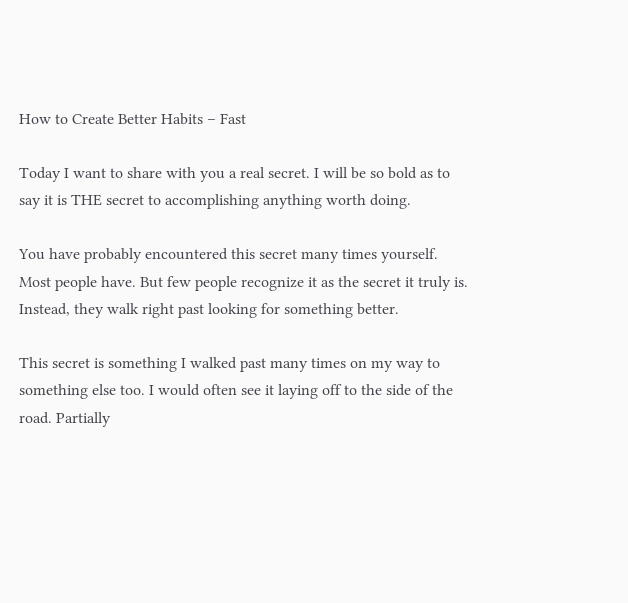How to Create Better Habits – Fast

Today I want to share with you a real secret. I will be so bold as to say it is THE secret to accomplishing anything worth doing.

You have probably encountered this secret many times yourself. Most people have. But few people recognize it as the secret it truly is. Instead, they walk right past looking for something better.

This secret is something I walked past many times on my way to something else too. I would often see it laying off to the side of the road. Partially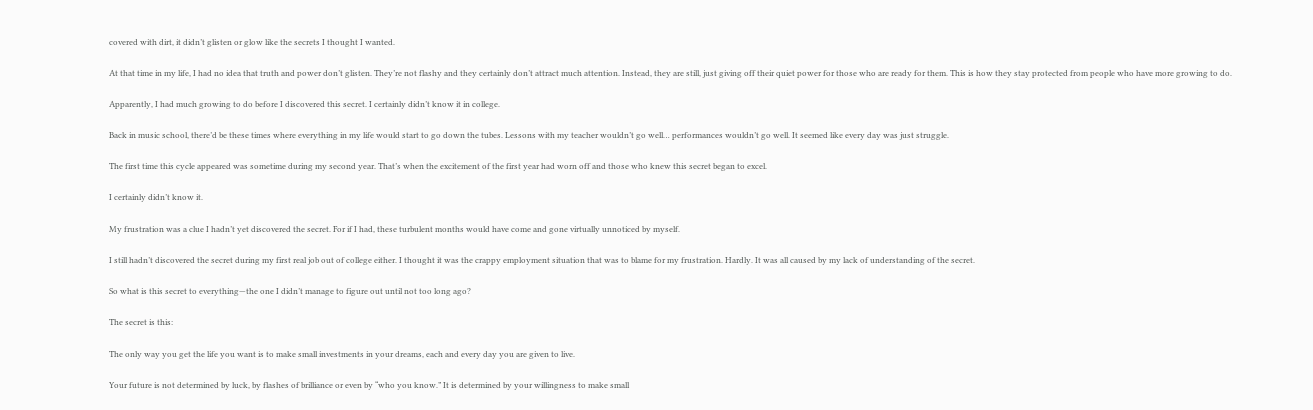covered with dirt, it didn’t glisten or glow like the secrets I thought I wanted.

At that time in my life, I had no idea that truth and power don’t glisten. They’re not flashy and they certainly don’t attract much attention. Instead, they are still, just giving off their quiet power for those who are ready for them. This is how they stay protected from people who have more growing to do.

Apparently, I had much growing to do before I discovered this secret. I certainly didn’t know it in college.

Back in music school, there’d be these times where everything in my life would start to go down the tubes. Lessons with my teacher wouldn’t go well… performances wouldn’t go well. It seemed like every day was just struggle.

The first time this cycle appeared was sometime during my second year. That’s when the excitement of the first year had worn off and those who knew this secret began to excel.

I certainly didn’t know it.

My frustration was a clue I hadn’t yet discovered the secret. For if I had, these turbulent months would have come and gone virtually unnoticed by myself.

I still hadn’t discovered the secret during my first real job out of college either. I thought it was the crappy employment situation that was to blame for my frustration. Hardly. It was all caused by my lack of understanding of the secret.

So what is this secret to everything—the one I didn’t manage to figure out until not too long ago?

The secret is this:

The only way you get the life you want is to make small investments in your dreams, each and every day you are given to live.

Your future is not determined by luck, by flashes of brilliance or even by “who you know.” It is determined by your willingness to make small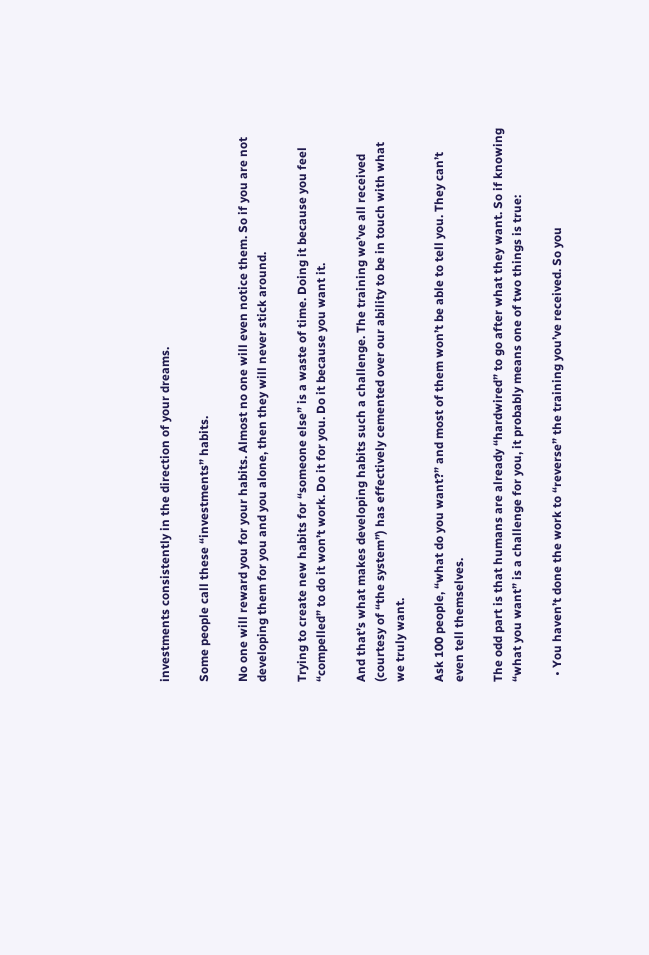investments consistently in the direction of your dreams.

Some people call these “investments” habits.

No one will reward you for your habits. Almost no one will even notice them. So if you are not developing them for you and you alone, then they will never stick around.

Trying to create new habits for “someone else” is a waste of time. Doing it because you feel “compelled” to do it won’t work. Do it for you. Do it because you want it.

And that’s what makes developing habits such a challenge. The training we’ve all received (courtesy of “the system”) has effectively cemented over our ability to be in touch with what we truly want.

Ask 100 people, “what do you want?” and most of them won’t be able to tell you. They can’t even tell themselves.

The odd part is that humans are already “hardwired” to go after what they want. So if knowing “what you want” is a challenge for you, it probably means one of two things is true:

  • You haven’t done the work to “reverse” the training you’ve received. So you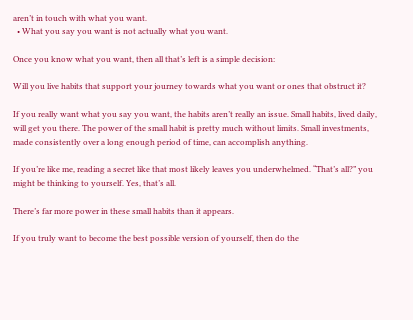aren’t in touch with what you want.
  • What you say you want is not actually what you want.

Once you know what you want, then all that’s left is a simple decision:

Will you live habits that support your journey towards what you want or ones that obstruct it?

If you really want what you say you want, the habits aren’t really an issue. Small habits, lived daily, will get you there. The power of the small habit is pretty much without limits. Small investments, made consistently over a long enough period of time, can accomplish anything.

If you’re like me, reading a secret like that most likely leaves you underwhelmed. “That’s all?” you might be thinking to yourself. Yes, that’s all.

There’s far more power in these small habits than it appears.

If you truly want to become the best possible version of yourself, then do the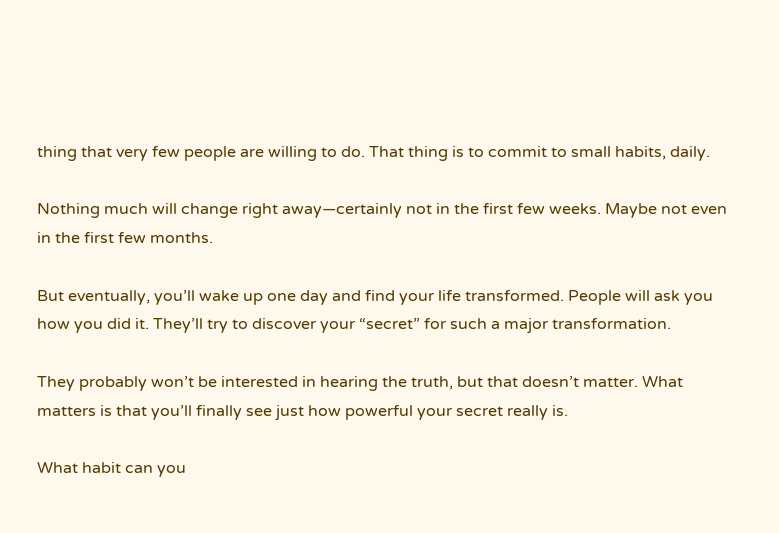thing that very few people are willing to do. That thing is to commit to small habits, daily.

Nothing much will change right away—certainly not in the first few weeks. Maybe not even in the first few months.

But eventually, you’ll wake up one day and find your life transformed. People will ask you how you did it. They’ll try to discover your “secret” for such a major transformation.

They probably won’t be interested in hearing the truth, but that doesn’t matter. What matters is that you’ll finally see just how powerful your secret really is.

What habit can you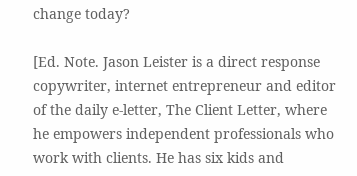change today?

[Ed. Note. Jason Leister is a direct response copywriter, internet entrepreneur and editor of the daily e-letter, The Client Letter, where he empowers independent professionals who work with clients. He has six kids and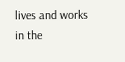lives and works in the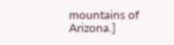mountains of Arizona.]